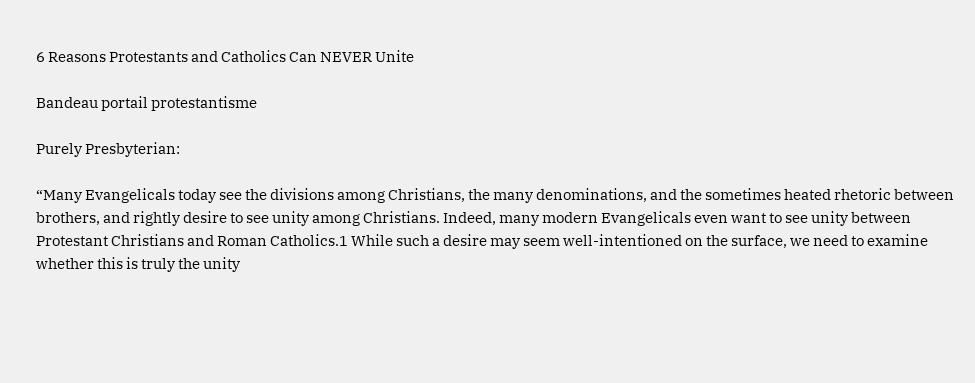6 Reasons Protestants and Catholics Can NEVER Unite

Bandeau portail protestantisme

Purely Presbyterian:

“Many Evangelicals today see the divisions among Christians, the many denominations, and the sometimes heated rhetoric between brothers, and rightly desire to see unity among Christians. Indeed, many modern Evangelicals even want to see unity between Protestant Christians and Roman Catholics.1 While such a desire may seem well-intentioned on the surface, we need to examine whether this is truly the unity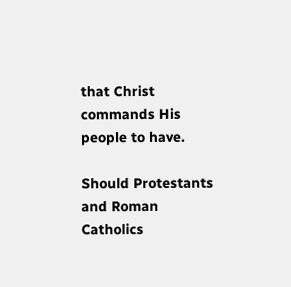that Christ commands His people to have.

Should Protestants and Roman Catholics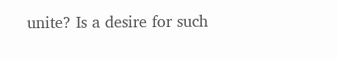unite? Is a desire for such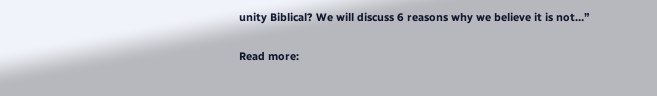unity Biblical? We will discuss 6 reasons why we believe it is not…”

Read more: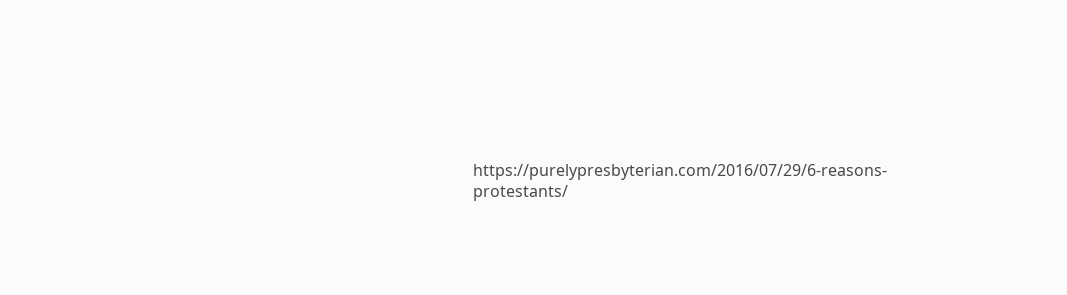https://purelypresbyterian.com/2016/07/29/6-reasons-protestants/